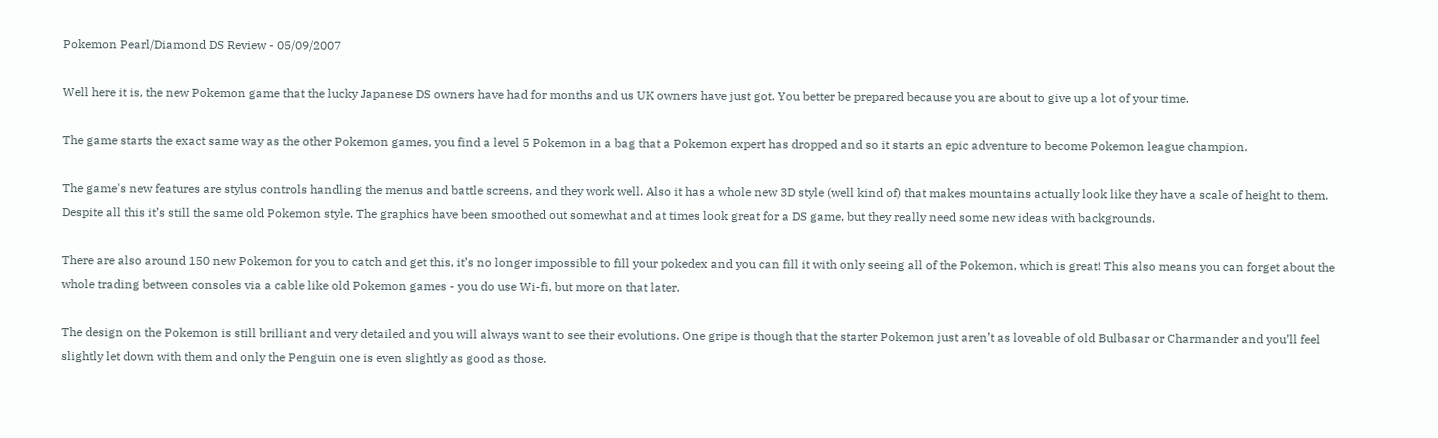Pokemon Pearl/Diamond DS Review - 05/09/2007

Well here it is, the new Pokemon game that the lucky Japanese DS owners have had for months and us UK owners have just got. You better be prepared because you are about to give up a lot of your time.

The game starts the exact same way as the other Pokemon games, you find a level 5 Pokemon in a bag that a Pokemon expert has dropped and so it starts an epic adventure to become Pokemon league champion.

The game's new features are stylus controls handling the menus and battle screens, and they work well. Also it has a whole new 3D style (well kind of) that makes mountains actually look like they have a scale of height to them. Despite all this it’s still the same old Pokemon style. The graphics have been smoothed out somewhat and at times look great for a DS game, but they really need some new ideas with backgrounds.

There are also around 150 new Pokemon for you to catch and get this, it’s no longer impossible to fill your pokedex and you can fill it with only seeing all of the Pokemon, which is great! This also means you can forget about the whole trading between consoles via a cable like old Pokemon games - you do use Wi-fi, but more on that later.

The design on the Pokemon is still brilliant and very detailed and you will always want to see their evolutions. One gripe is though that the starter Pokemon just aren’t as loveable of old Bulbasar or Charmander and you’ll feel slightly let down with them and only the Penguin one is even slightly as good as those.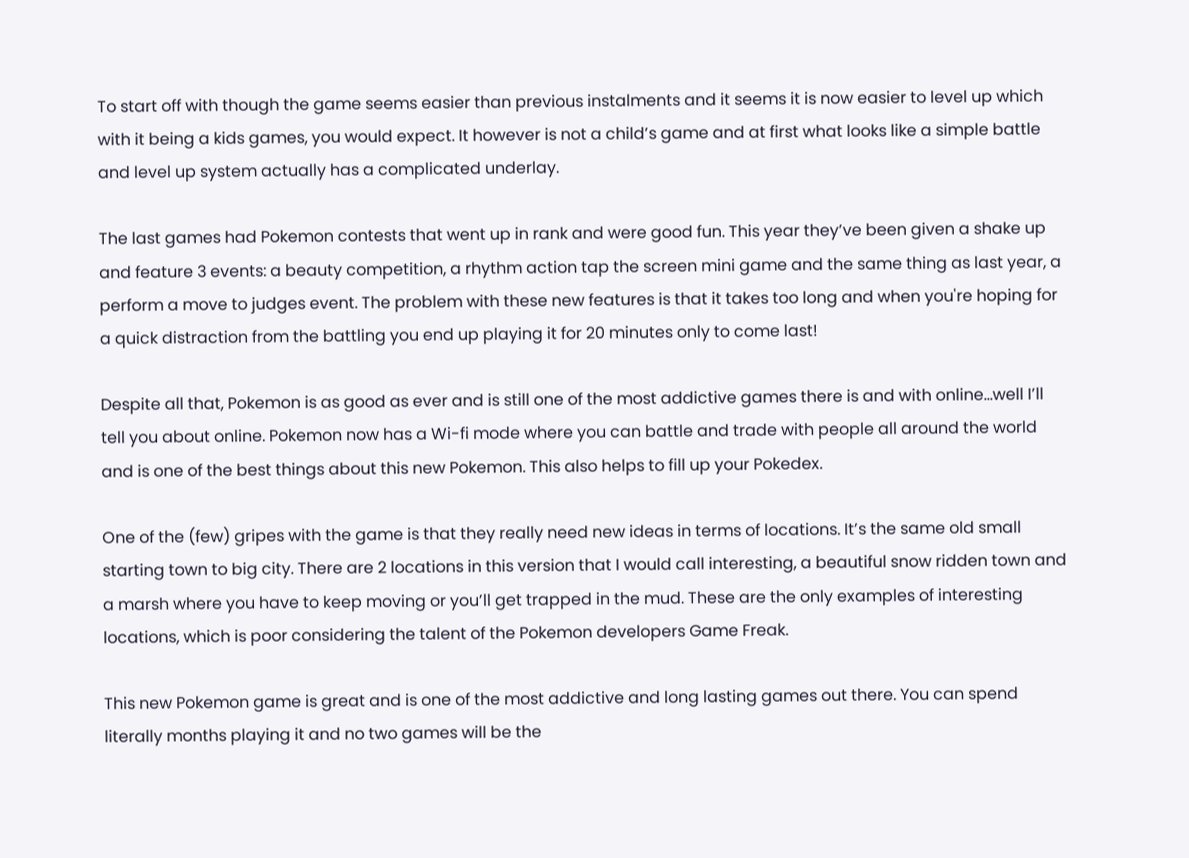To start off with though the game seems easier than previous instalments and it seems it is now easier to level up which with it being a kids games, you would expect. It however is not a child’s game and at first what looks like a simple battle and level up system actually has a complicated underlay.

The last games had Pokemon contests that went up in rank and were good fun. This year they’ve been given a shake up and feature 3 events: a beauty competition, a rhythm action tap the screen mini game and the same thing as last year, a perform a move to judges event. The problem with these new features is that it takes too long and when you're hoping for a quick distraction from the battling you end up playing it for 20 minutes only to come last!

Despite all that, Pokemon is as good as ever and is still one of the most addictive games there is and with online…well I’ll tell you about online. Pokemon now has a Wi-fi mode where you can battle and trade with people all around the world and is one of the best things about this new Pokemon. This also helps to fill up your Pokedex.

One of the (few) gripes with the game is that they really need new ideas in terms of locations. It’s the same old small starting town to big city. There are 2 locations in this version that I would call interesting, a beautiful snow ridden town and a marsh where you have to keep moving or you’ll get trapped in the mud. These are the only examples of interesting locations, which is poor considering the talent of the Pokemon developers Game Freak.

This new Pokemon game is great and is one of the most addictive and long lasting games out there. You can spend literally months playing it and no two games will be the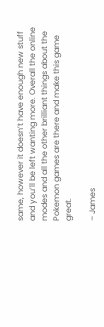same, however it doesn’t have enough new stuff and you’ll be left wanting more. Overall the online modes and all the other brilliant things about the Pokemon games are there and make this game great.

– James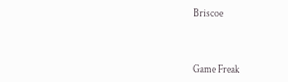Briscoe



Game Freak